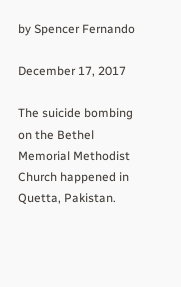by Spencer Fernando

December 17, 2017

The suicide bombing on the Bethel Memorial Methodist Church happened in Quetta, Pakistan.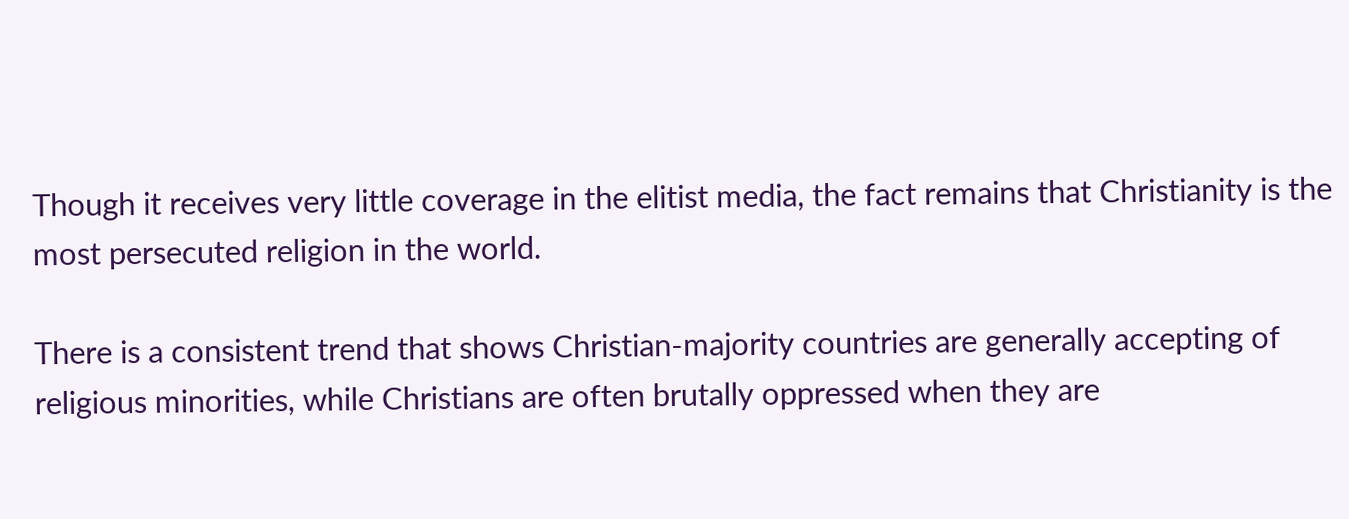Though it receives very little coverage in the elitist media, the fact remains that Christianity is the most persecuted religion in the world.

There is a consistent trend that shows Christian-majority countries are generally accepting of religious minorities, while Christians are often brutally oppressed when they are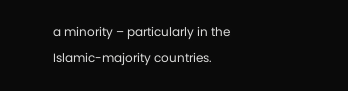a minority – particularly in the Islamic-majority countries.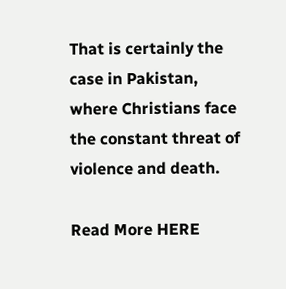That is certainly the case in Pakistan, where Christians face the constant threat of violence and death.

Read More HERE